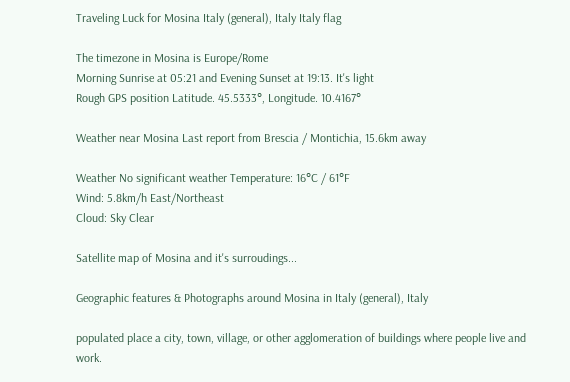Traveling Luck for Mosina Italy (general), Italy Italy flag

The timezone in Mosina is Europe/Rome
Morning Sunrise at 05:21 and Evening Sunset at 19:13. It's light
Rough GPS position Latitude. 45.5333°, Longitude. 10.4167°

Weather near Mosina Last report from Brescia / Montichia, 15.6km away

Weather No significant weather Temperature: 16°C / 61°F
Wind: 5.8km/h East/Northeast
Cloud: Sky Clear

Satellite map of Mosina and it's surroudings...

Geographic features & Photographs around Mosina in Italy (general), Italy

populated place a city, town, village, or other agglomeration of buildings where people live and work.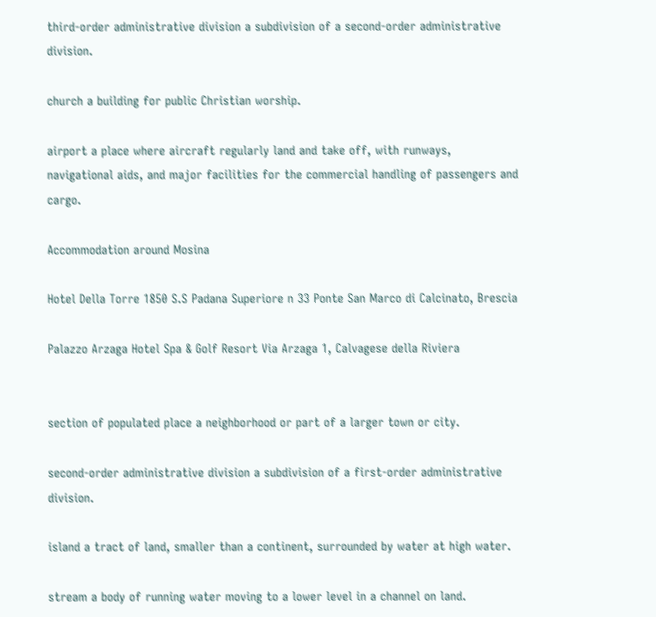third-order administrative division a subdivision of a second-order administrative division.

church a building for public Christian worship.

airport a place where aircraft regularly land and take off, with runways, navigational aids, and major facilities for the commercial handling of passengers and cargo.

Accommodation around Mosina

Hotel Della Torre 1850 S.S Padana Superiore n 33 Ponte San Marco di Calcinato, Brescia

Palazzo Arzaga Hotel Spa & Golf Resort Via Arzaga 1, Calvagese della Riviera


section of populated place a neighborhood or part of a larger town or city.

second-order administrative division a subdivision of a first-order administrative division.

island a tract of land, smaller than a continent, surrounded by water at high water.

stream a body of running water moving to a lower level in a channel on land.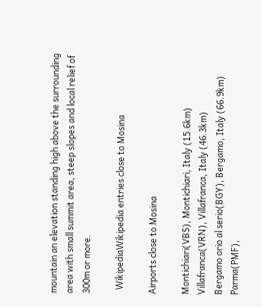mountain an elevation standing high above the surrounding area with small summit area, steep slopes and local relief of 300m or more.

  WikipediaWikipedia entries close to Mosina

Airports close to Mosina

Montichiari(VBS), Montichiari, Italy (15.6km)
Villafranca(VRN), Villafranca, Italy (46.3km)
Bergamo orio al serio(BGY), Bergamo, Italy (66.9km)
Parma(PMF),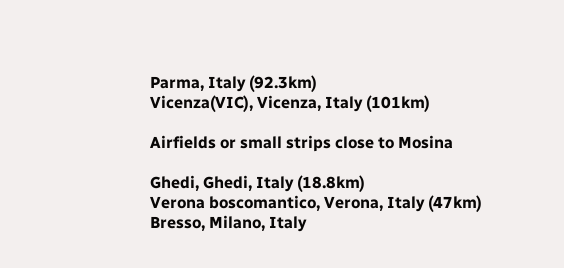Parma, Italy (92.3km)
Vicenza(VIC), Vicenza, Italy (101km)

Airfields or small strips close to Mosina

Ghedi, Ghedi, Italy (18.8km)
Verona boscomantico, Verona, Italy (47km)
Bresso, Milano, Italy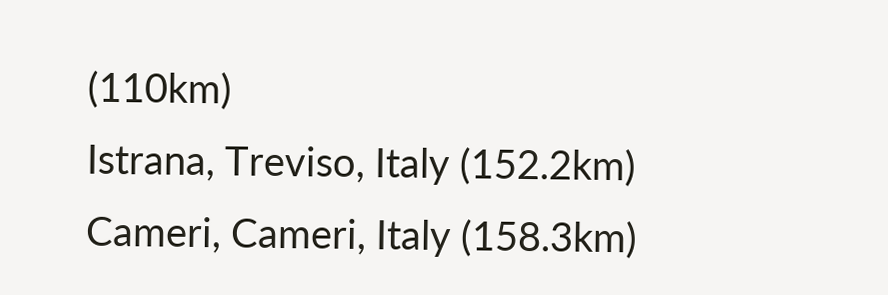(110km)
Istrana, Treviso, Italy (152.2km)
Cameri, Cameri, Italy (158.3km)